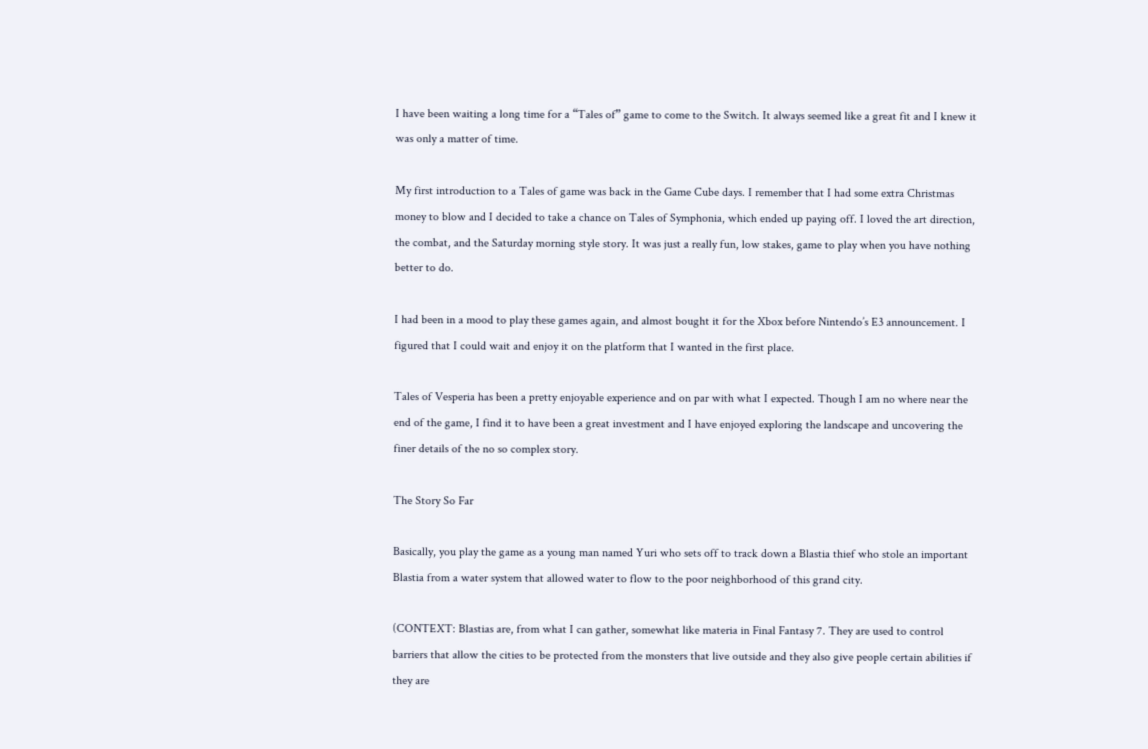I have been waiting a long time for a “Tales of” game to come to the Switch. It always seemed like a great fit and I knew it was only a matter of time.

My first introduction to a Tales of game was back in the Game Cube days. I remember that I had some extra Christmas money to blow and I decided to take a chance on Tales of Symphonia, which ended up paying off. I loved the art direction, the combat, and the Saturday morning style story. It was just a really fun, low stakes, game to play when you have nothing better to do.

I had been in a mood to play these games again, and almost bought it for the Xbox before Nintendo’s E3 announcement. I figured that I could wait and enjoy it on the platform that I wanted in the first place.

Tales of Vesperia has been a pretty enjoyable experience and on par with what I expected. Though I am no where near the end of the game, I find it to have been a great investment and I have enjoyed exploring the landscape and uncovering the finer details of the no so complex story.

The Story So Far

Basically, you play the game as a young man named Yuri who sets off to track down a Blastia thief who stole an important Blastia from a water system that allowed water to flow to the poor neighborhood of this grand city.

(CONTEXT: Blastias are, from what I can gather, somewhat like materia in Final Fantasy 7. They are used to control barriers that allow the cities to be protected from the monsters that live outside and they also give people certain abilities if they are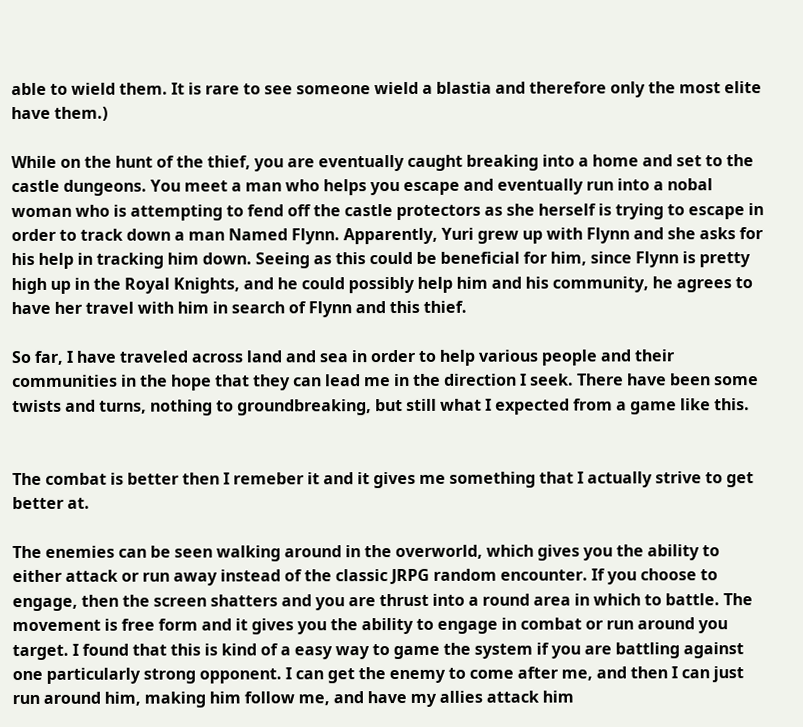able to wield them. It is rare to see someone wield a blastia and therefore only the most elite have them.)

While on the hunt of the thief, you are eventually caught breaking into a home and set to the castle dungeons. You meet a man who helps you escape and eventually run into a nobal woman who is attempting to fend off the castle protectors as she herself is trying to escape in order to track down a man Named Flynn. Apparently, Yuri grew up with Flynn and she asks for his help in tracking him down. Seeing as this could be beneficial for him, since Flynn is pretty high up in the Royal Knights, and he could possibly help him and his community, he agrees to have her travel with him in search of Flynn and this thief.

So far, I have traveled across land and sea in order to help various people and their communities in the hope that they can lead me in the direction I seek. There have been some twists and turns, nothing to groundbreaking, but still what I expected from a game like this.


The combat is better then I remeber it and it gives me something that I actually strive to get better at.

The enemies can be seen walking around in the overworld, which gives you the ability to either attack or run away instead of the classic JRPG random encounter. If you choose to engage, then the screen shatters and you are thrust into a round area in which to battle. The movement is free form and it gives you the ability to engage in combat or run around you target. I found that this is kind of a easy way to game the system if you are battling against one particularly strong opponent. I can get the enemy to come after me, and then I can just run around him, making him follow me, and have my allies attack him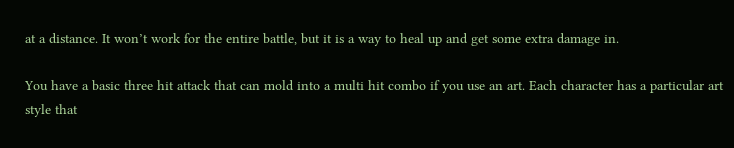at a distance. It won’t work for the entire battle, but it is a way to heal up and get some extra damage in.

You have a basic three hit attack that can mold into a multi hit combo if you use an art. Each character has a particular art style that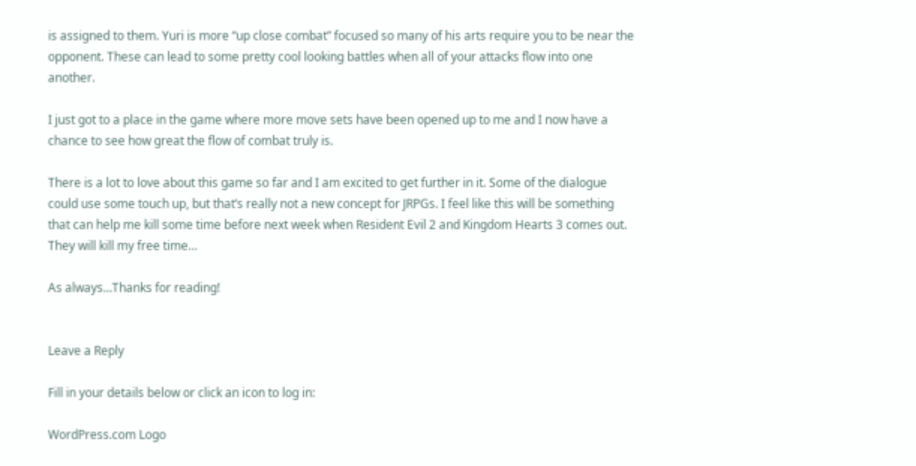is assigned to them. Yuri is more “up close combat” focused so many of his arts require you to be near the opponent. These can lead to some pretty cool looking battles when all of your attacks flow into one another.

I just got to a place in the game where more move sets have been opened up to me and I now have a chance to see how great the flow of combat truly is.

There is a lot to love about this game so far and I am excited to get further in it. Some of the dialogue could use some touch up, but that’s really not a new concept for JRPGs. I feel like this will be something that can help me kill some time before next week when Resident Evil 2 and Kingdom Hearts 3 comes out. They will kill my free time…

As always…Thanks for reading!


Leave a Reply

Fill in your details below or click an icon to log in:

WordPress.com Logo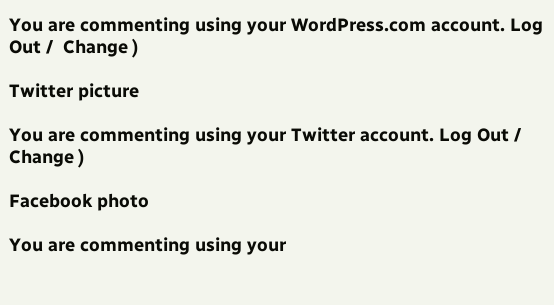You are commenting using your WordPress.com account. Log Out /  Change )

Twitter picture

You are commenting using your Twitter account. Log Out /  Change )

Facebook photo

You are commenting using your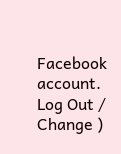Facebook account. Log Out /  Change )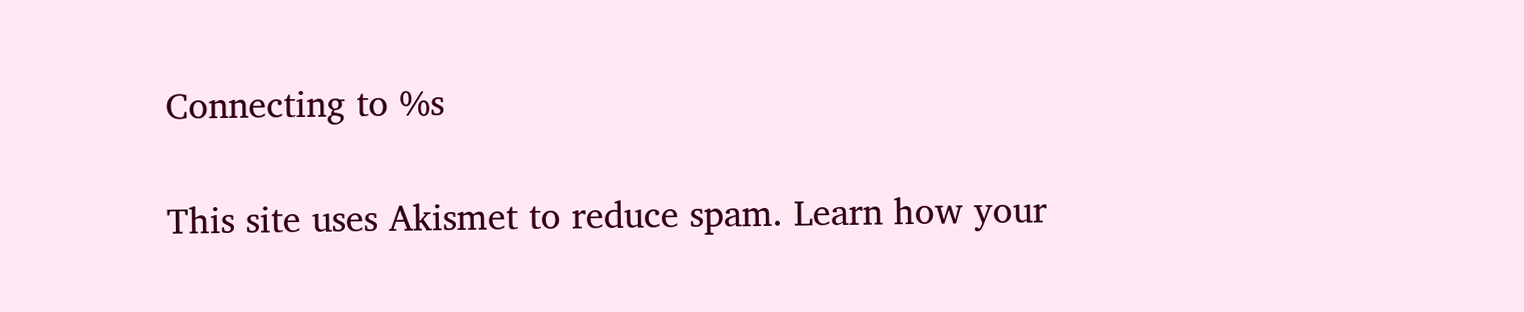Connecting to %s

This site uses Akismet to reduce spam. Learn how your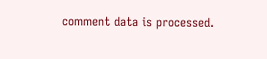comment data is processed.